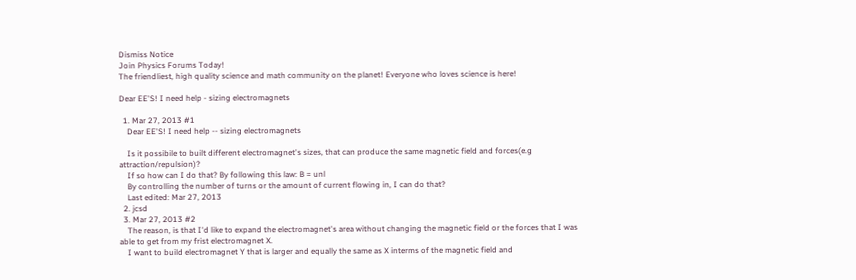Dismiss Notice
Join Physics Forums Today!
The friendliest, high quality science and math community on the planet! Everyone who loves science is here!

Dear EE'S! I need help - sizing electromagnets

  1. Mar 27, 2013 #1
    Dear EE'S! I need help -- sizing electromagnets

    Is it possibile to built different electromagnet's sizes, that can produce the same magnetic field and forces(e.g attraction/repulsion)?
    If so how can I do that? By following this law: B = unl
    By controlling the number of turns or the amount of current flowing in, I can do that?
    Last edited: Mar 27, 2013
  2. jcsd
  3. Mar 27, 2013 #2
    The reason, is that I'd like to expand the electromagnet's area without changing the magnetic field or the forces that I was able to get from my frist electromagnet X.
    I want to build electromagnet Y that is larger and equally the same as X interms of the magnetic field and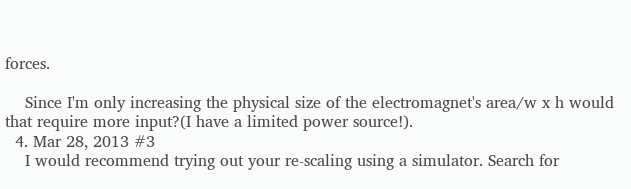forces.

    Since I'm only increasing the physical size of the electromagnet's area/w x h would that require more input?(I have a limited power source!).
  4. Mar 28, 2013 #3
    I would recommend trying out your re-scaling using a simulator. Search for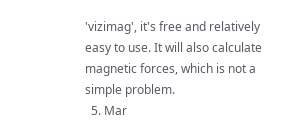'vizimag', it's free and relatively easy to use. It will also calculate magnetic forces, which is not a simple problem.
  5. Mar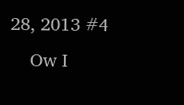28, 2013 #4
    Ow I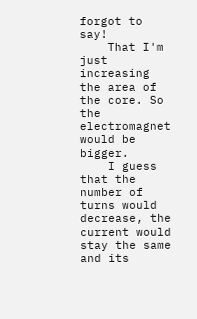forgot to say!
    That I'm just increasing the area of the core. So the electromagnet would be bigger.
    I guess that the number of turns would decrease, the current would stay the same and its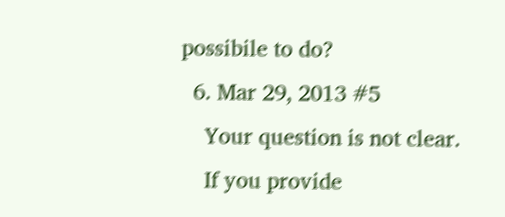possibile to do?
  6. Mar 29, 2013 #5
    Your question is not clear.
    If you provide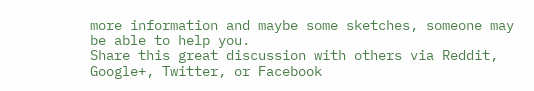more information and maybe some sketches, someone may be able to help you.
Share this great discussion with others via Reddit, Google+, Twitter, or Facebook